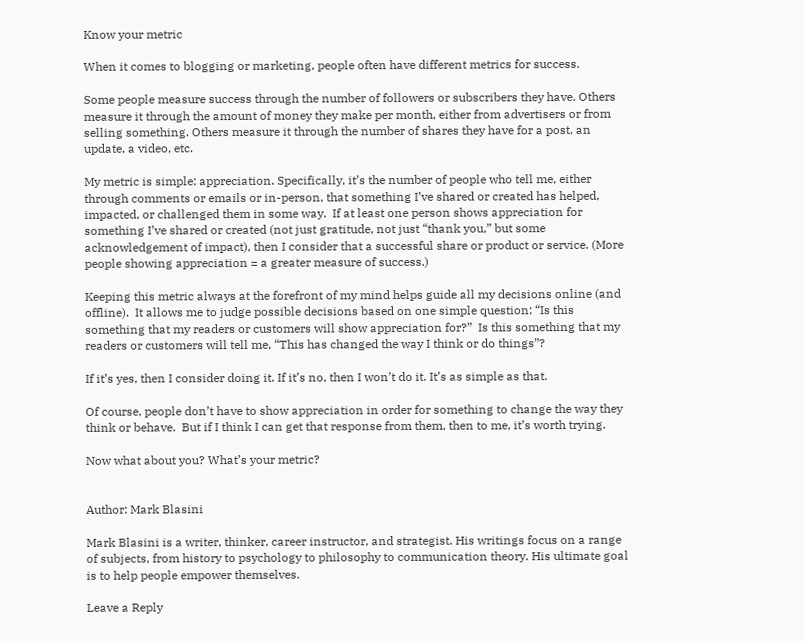Know your metric

When it comes to blogging or marketing, people often have different metrics for success.

Some people measure success through the number of followers or subscribers they have. Others measure it through the amount of money they make per month, either from advertisers or from selling something. Others measure it through the number of shares they have for a post, an update, a video, etc.

My metric is simple: appreciation. Specifically, it’s the number of people who tell me, either through comments or emails or in-person, that something I’ve shared or created has helped, impacted, or challenged them in some way.  If at least one person shows appreciation for something I’ve shared or created (not just gratitude, not just “thank you,” but some acknowledgement of impact), then I consider that a successful share or product or service. (More people showing appreciation = a greater measure of success.)

Keeping this metric always at the forefront of my mind helps guide all my decisions online (and offline).  It allows me to judge possible decisions based on one simple question: “Is this something that my readers or customers will show appreciation for?”  Is this something that my readers or customers will tell me, “This has changed the way I think or do things”?

If it’s yes, then I consider doing it. If it’s no, then I won’t do it. It’s as simple as that.

Of course, people don’t have to show appreciation in order for something to change the way they think or behave.  But if I think I can get that response from them, then to me, it’s worth trying.

Now what about you? What’s your metric?


Author: Mark Blasini

Mark Blasini is a writer, thinker, career instructor, and strategist. His writings focus on a range of subjects, from history to psychology to philosophy to communication theory. His ultimate goal is to help people empower themselves.

Leave a Reply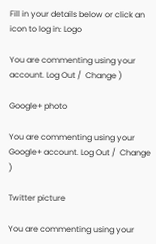Fill in your details below or click an icon to log in: Logo

You are commenting using your account. Log Out /  Change )

Google+ photo

You are commenting using your Google+ account. Log Out /  Change )

Twitter picture

You are commenting using your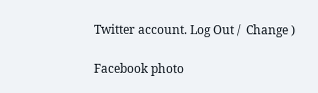Twitter account. Log Out /  Change )

Facebook photo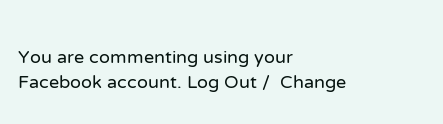You are commenting using your Facebook account. Log Out /  Change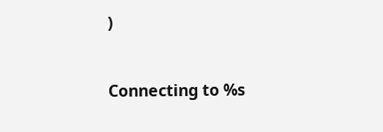)


Connecting to %s